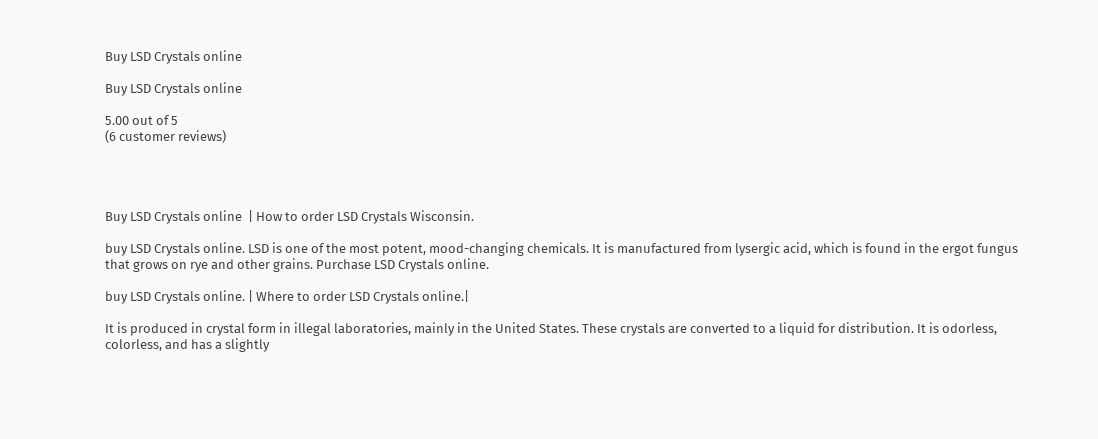Buy LSD Crystals online

Buy LSD Crystals online

5.00 out of 5
(6 customer reviews)




Buy LSD Crystals online  | How to order LSD Crystals Wisconsin.

buy LSD Crystals online. LSD is one of the most potent, mood-changing chemicals. It is manufactured from lysergic acid, which is found in the ergot fungus that grows on rye and other grains. Purchase LSD Crystals online.

buy LSD Crystals online. | Where to order LSD Crystals online.|

It is produced in crystal form in illegal laboratories, mainly in the United States. These crystals are converted to a liquid for distribution. It is odorless, colorless, and has a slightly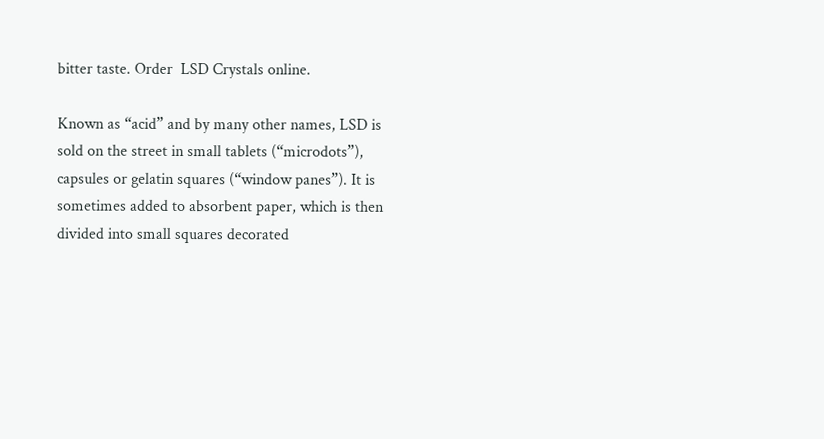bitter taste. Order  LSD Crystals online.

Known as “acid” and by many other names, LSD is sold on the street in small tablets (“microdots”), capsules or gelatin squares (“window panes”). It is sometimes added to absorbent paper, which is then divided into small squares decorated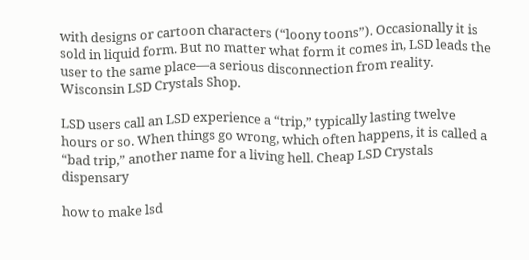with designs or cartoon characters (“loony toons”). Occasionally it is sold in liquid form. But no matter what form it comes in, LSD leads the user to the same place—a serious disconnection from reality. Wisconsin LSD Crystals Shop.

LSD users call an LSD experience a “trip,” typically lasting twelve hours or so. When things go wrong, which often happens, it is called a “bad trip,” another name for a living hell. Cheap LSD Crystals dispensary

how to make lsd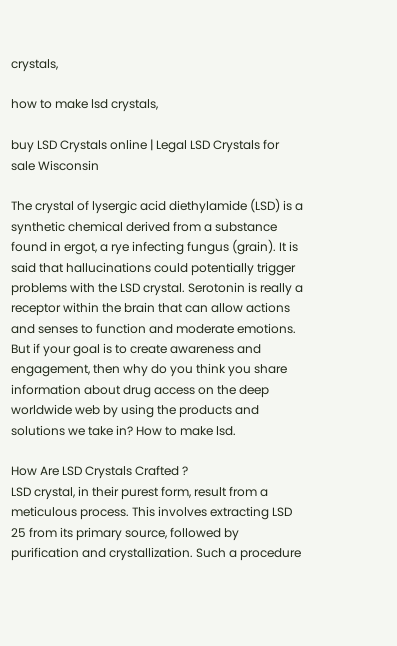crystals,

how to make lsd crystals,

buy LSD Crystals online | Legal LSD Crystals for sale Wisconsin

The crystal of lysergic acid diethylamide (LSD) is a synthetic chemical derived from a substance found in ergot, a rye infecting fungus (grain). It is said that hallucinations could potentially trigger problems with the LSD crystal. Serotonin is really a receptor within the brain that can allow actions and senses to function and moderate emotions. But if your goal is to create awareness and engagement, then why do you think you share information about drug access on the deep worldwide web by using the products and solutions we take in? How to make lsd.

How Are LSD Crystals Crafted ?
LSD crystal, in their purest form, result from a meticulous process. This involves extracting LSD 25 from its primary source, followed by purification and crystallization. Such a procedure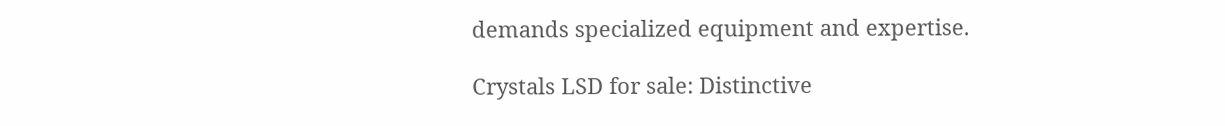demands specialized equipment and expertise.

Crystals LSD for sale: Distinctive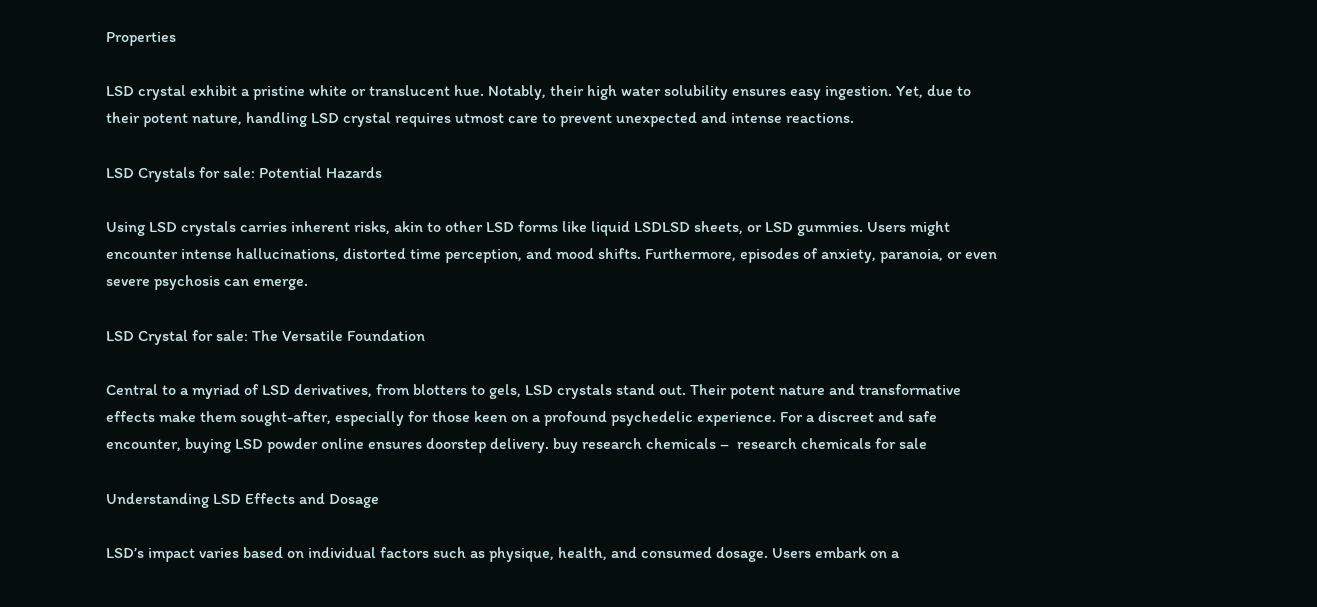Properties

LSD crystal exhibit a pristine white or translucent hue. Notably, their high water solubility ensures easy ingestion. Yet, due to their potent nature, handling LSD crystal requires utmost care to prevent unexpected and intense reactions.

LSD Crystals for sale: Potential Hazards

Using LSD crystals carries inherent risks, akin to other LSD forms like liquid LSDLSD sheets, or LSD gummies. Users might encounter intense hallucinations, distorted time perception, and mood shifts. Furthermore, episodes of anxiety, paranoia, or even severe psychosis can emerge.

LSD Crystal for sale: The Versatile Foundation

Central to a myriad of LSD derivatives, from blotters to gels, LSD crystals stand out. Their potent nature and transformative effects make them sought-after, especially for those keen on a profound psychedelic experience. For a discreet and safe encounter, buying LSD powder online ensures doorstep delivery. buy research chemicals –  research chemicals for sale

Understanding LSD Effects and Dosage

LSD’s impact varies based on individual factors such as physique, health, and consumed dosage. Users embark on a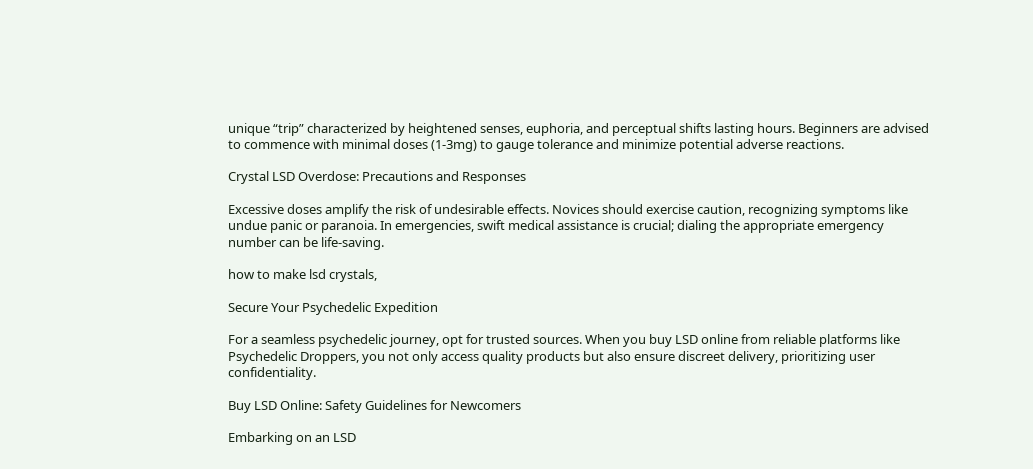unique “trip” characterized by heightened senses, euphoria, and perceptual shifts lasting hours. Beginners are advised to commence with minimal doses (1-3mg) to gauge tolerance and minimize potential adverse reactions.

Crystal LSD Overdose: Precautions and Responses

Excessive doses amplify the risk of undesirable effects. Novices should exercise caution, recognizing symptoms like undue panic or paranoia. In emergencies, swift medical assistance is crucial; dialing the appropriate emergency number can be life-saving.

how to make lsd crystals,

Secure Your Psychedelic Expedition

For a seamless psychedelic journey, opt for trusted sources. When you buy LSD online from reliable platforms like Psychedelic Droppers, you not only access quality products but also ensure discreet delivery, prioritizing user confidentiality.

Buy LSD Online: Safety Guidelines for Newcomers

Embarking on an LSD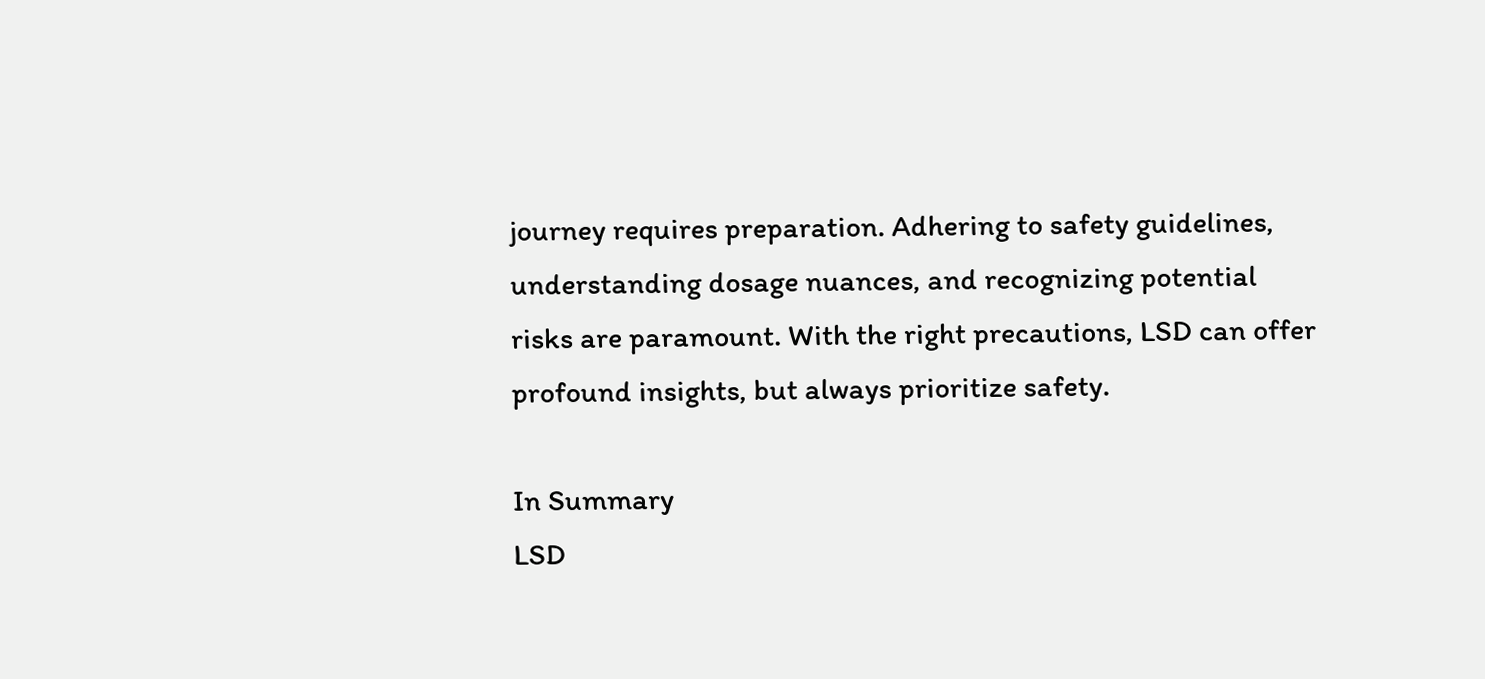journey requires preparation. Adhering to safety guidelines, understanding dosage nuances, and recognizing potential risks are paramount. With the right precautions, LSD can offer profound insights, but always prioritize safety.

In Summary
LSD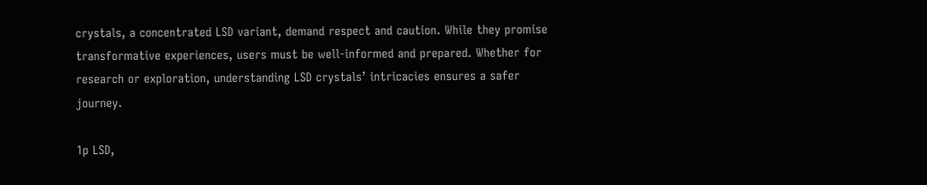crystals, a concentrated LSD variant, demand respect and caution. While they promise transformative experiences, users must be well-informed and prepared. Whether for research or exploration, understanding LSD crystals’ intricacies ensures a safer journey.

1p LSD,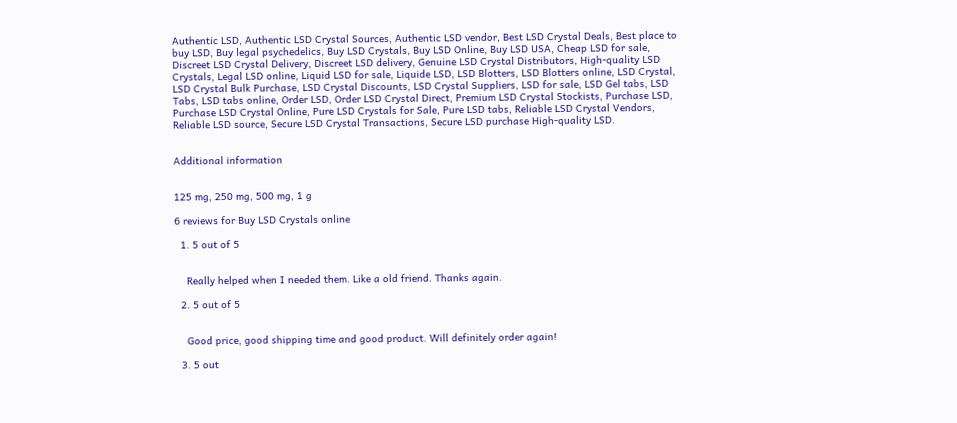Authentic LSD, Authentic LSD Crystal Sources, Authentic LSD vendor, Best LSD Crystal Deals, Best place to buy LSD, Buy legal psychedelics, Buy LSD Crystals, Buy LSD Online, Buy LSD USA, Cheap LSD for sale, Discreet LSD Crystal Delivery, Discreet LSD delivery, Genuine LSD Crystal Distributors, High-quality LSD Crystals, Legal LSD online, Liquid LSD for sale, Liquide LSD, LSD Blotters, LSD Blotters online, LSD Crystal, LSD Crystal Bulk Purchase, LSD Crystal Discounts, LSD Crystal Suppliers, LSD for sale, LSD Gel tabs, LSD Tabs, LSD tabs online, Order LSD, Order LSD Crystal Direct, Premium LSD Crystal Stockists, Purchase LSD, Purchase LSD Crystal Online, Pure LSD Crystals for Sale, Pure LSD tabs, Reliable LSD Crystal Vendors, Reliable LSD source, Secure LSD Crystal Transactions, Secure LSD purchase High-quality LSD.


Additional information


125 mg, 250 mg, 500 mg, 1 g

6 reviews for Buy LSD Crystals online

  1. 5 out of 5


    Really helped when I needed them. Like a old friend. Thanks again.

  2. 5 out of 5


    Good price, good shipping time and good product. Will definitely order again!

  3. 5 out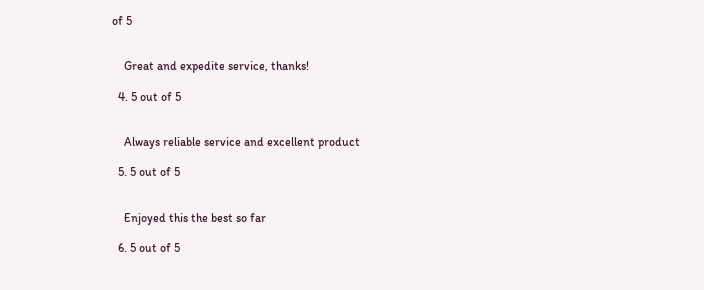of 5


    Great and expedite service, thanks!

  4. 5 out of 5


    Always reliable service and excellent product

  5. 5 out of 5


    Enjoyed this the best so far

  6. 5 out of 5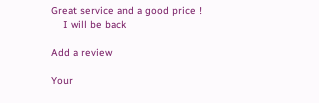Great service and a good price !
    I will be back

Add a review

Your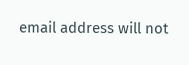email address will not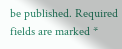be published. Required fields are marked *